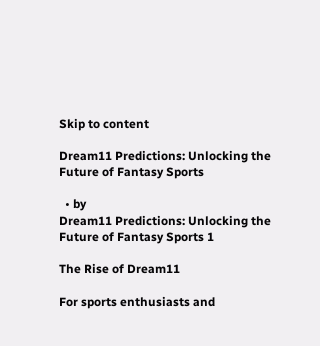Skip to content

Dream11 Predictions: Unlocking the Future of Fantasy Sports

  • by
Dream11 Predictions: Unlocking the Future of Fantasy Sports 1

The Rise of Dream11

For sports enthusiasts and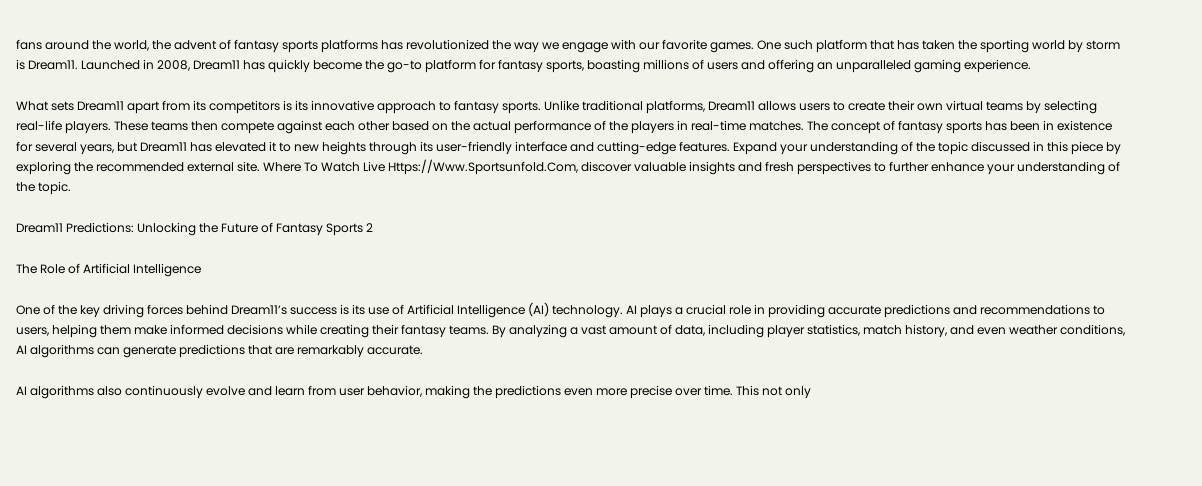fans around the world, the advent of fantasy sports platforms has revolutionized the way we engage with our favorite games. One such platform that has taken the sporting world by storm is Dream11. Launched in 2008, Dream11 has quickly become the go-to platform for fantasy sports, boasting millions of users and offering an unparalleled gaming experience.

What sets Dream11 apart from its competitors is its innovative approach to fantasy sports. Unlike traditional platforms, Dream11 allows users to create their own virtual teams by selecting real-life players. These teams then compete against each other based on the actual performance of the players in real-time matches. The concept of fantasy sports has been in existence for several years, but Dream11 has elevated it to new heights through its user-friendly interface and cutting-edge features. Expand your understanding of the topic discussed in this piece by exploring the recommended external site. Where To Watch Live Https://Www.Sportsunfold.Com, discover valuable insights and fresh perspectives to further enhance your understanding of the topic.

Dream11 Predictions: Unlocking the Future of Fantasy Sports 2

The Role of Artificial Intelligence

One of the key driving forces behind Dream11’s success is its use of Artificial Intelligence (AI) technology. AI plays a crucial role in providing accurate predictions and recommendations to users, helping them make informed decisions while creating their fantasy teams. By analyzing a vast amount of data, including player statistics, match history, and even weather conditions, AI algorithms can generate predictions that are remarkably accurate.

AI algorithms also continuously evolve and learn from user behavior, making the predictions even more precise over time. This not only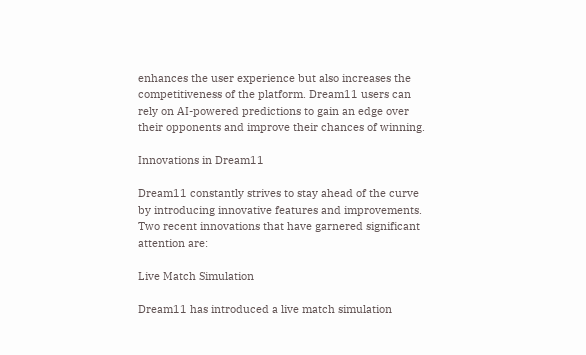enhances the user experience but also increases the competitiveness of the platform. Dream11 users can rely on AI-powered predictions to gain an edge over their opponents and improve their chances of winning.

Innovations in Dream11

Dream11 constantly strives to stay ahead of the curve by introducing innovative features and improvements. Two recent innovations that have garnered significant attention are:

Live Match Simulation

Dream11 has introduced a live match simulation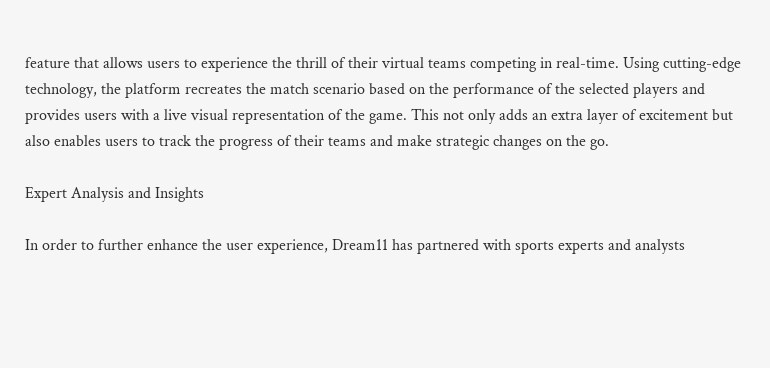feature that allows users to experience the thrill of their virtual teams competing in real-time. Using cutting-edge technology, the platform recreates the match scenario based on the performance of the selected players and provides users with a live visual representation of the game. This not only adds an extra layer of excitement but also enables users to track the progress of their teams and make strategic changes on the go.

Expert Analysis and Insights

In order to further enhance the user experience, Dream11 has partnered with sports experts and analysts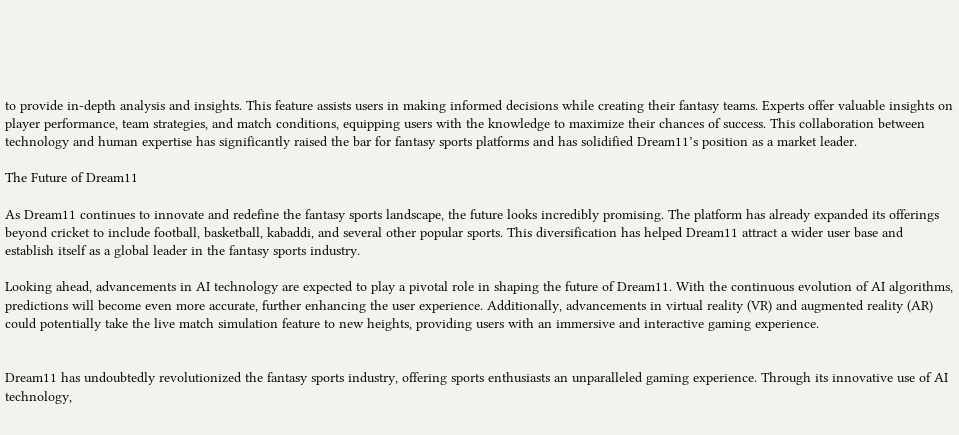to provide in-depth analysis and insights. This feature assists users in making informed decisions while creating their fantasy teams. Experts offer valuable insights on player performance, team strategies, and match conditions, equipping users with the knowledge to maximize their chances of success. This collaboration between technology and human expertise has significantly raised the bar for fantasy sports platforms and has solidified Dream11’s position as a market leader.

The Future of Dream11

As Dream11 continues to innovate and redefine the fantasy sports landscape, the future looks incredibly promising. The platform has already expanded its offerings beyond cricket to include football, basketball, kabaddi, and several other popular sports. This diversification has helped Dream11 attract a wider user base and establish itself as a global leader in the fantasy sports industry.

Looking ahead, advancements in AI technology are expected to play a pivotal role in shaping the future of Dream11. With the continuous evolution of AI algorithms, predictions will become even more accurate, further enhancing the user experience. Additionally, advancements in virtual reality (VR) and augmented reality (AR) could potentially take the live match simulation feature to new heights, providing users with an immersive and interactive gaming experience.


Dream11 has undoubtedly revolutionized the fantasy sports industry, offering sports enthusiasts an unparalleled gaming experience. Through its innovative use of AI technology,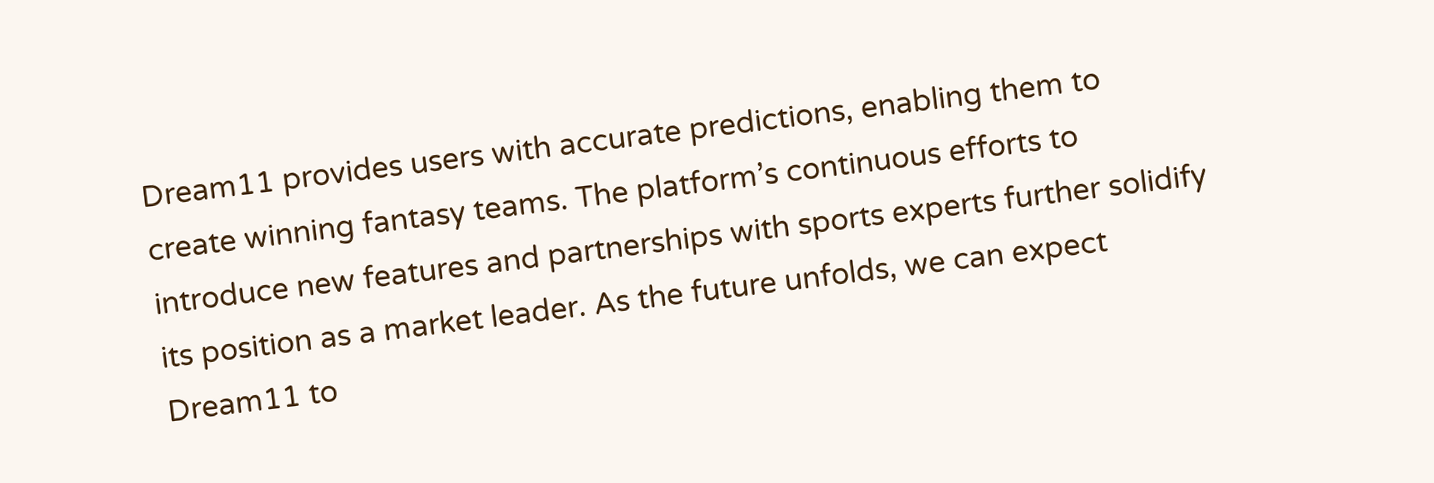Dream11 provides users with accurate predictions, enabling them to create winning fantasy teams. The platform’s continuous efforts to introduce new features and partnerships with sports experts further solidify its position as a market leader. As the future unfolds, we can expect Dream11 to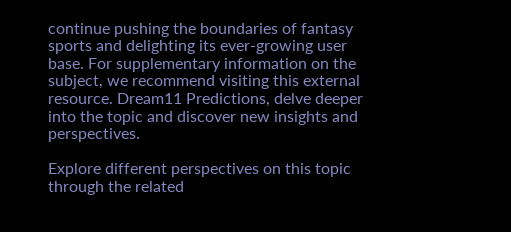continue pushing the boundaries of fantasy sports and delighting its ever-growing user base. For supplementary information on the subject, we recommend visiting this external resource. Dream11 Predictions, delve deeper into the topic and discover new insights and perspectives.

Explore different perspectives on this topic through the related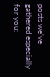posts we’ve gathered especially for you: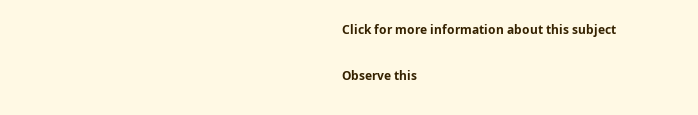Click for more information about this subject

Observe this